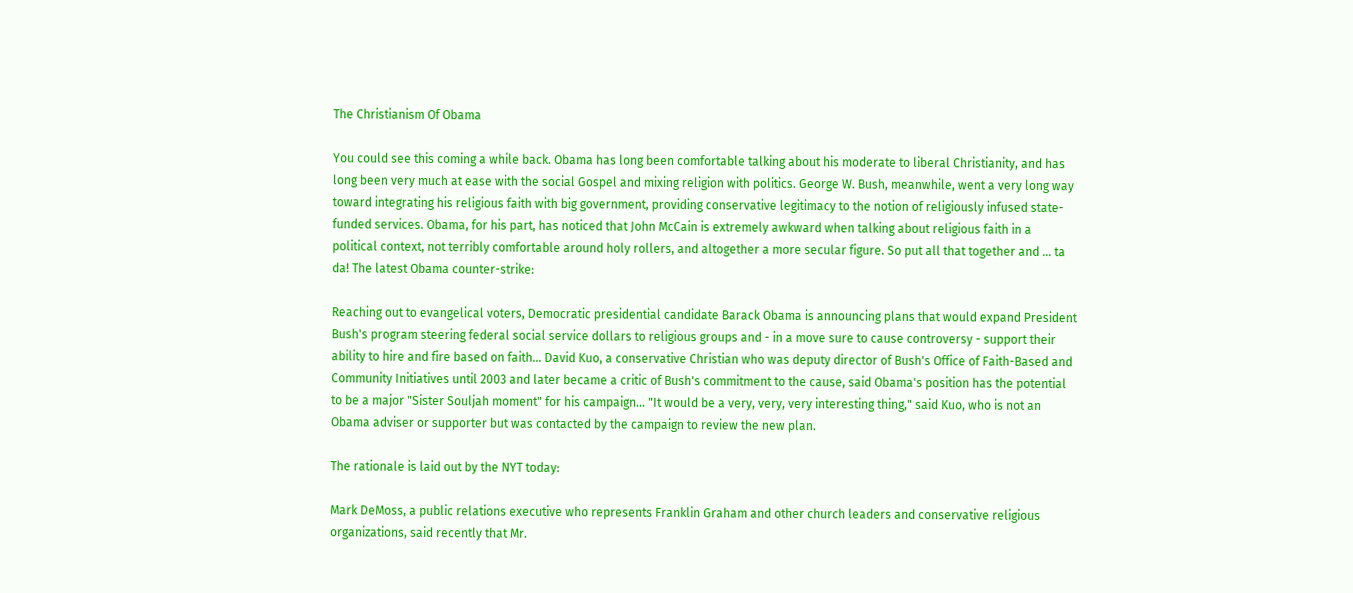The Christianism Of Obama

You could see this coming a while back. Obama has long been comfortable talking about his moderate to liberal Christianity, and has long been very much at ease with the social Gospel and mixing religion with politics. George W. Bush, meanwhile, went a very long way toward integrating his religious faith with big government, providing conservative legitimacy to the notion of religiously infused state-funded services. Obama, for his part, has noticed that John McCain is extremely awkward when talking about religious faith in a political context, not terribly comfortable around holy rollers, and altogether a more secular figure. So put all that together and ... ta da! The latest Obama counter-strike:

Reaching out to evangelical voters, Democratic presidential candidate Barack Obama is announcing plans that would expand President Bush's program steering federal social service dollars to religious groups and - in a move sure to cause controversy - support their ability to hire and fire based on faith... David Kuo, a conservative Christian who was deputy director of Bush's Office of Faith-Based and Community Initiatives until 2003 and later became a critic of Bush's commitment to the cause, said Obama's position has the potential to be a major "Sister Souljah moment" for his campaign... "It would be a very, very, very interesting thing," said Kuo, who is not an Obama adviser or supporter but was contacted by the campaign to review the new plan.

The rationale is laid out by the NYT today:

Mark DeMoss, a public relations executive who represents Franklin Graham and other church leaders and conservative religious organizations, said recently that Mr.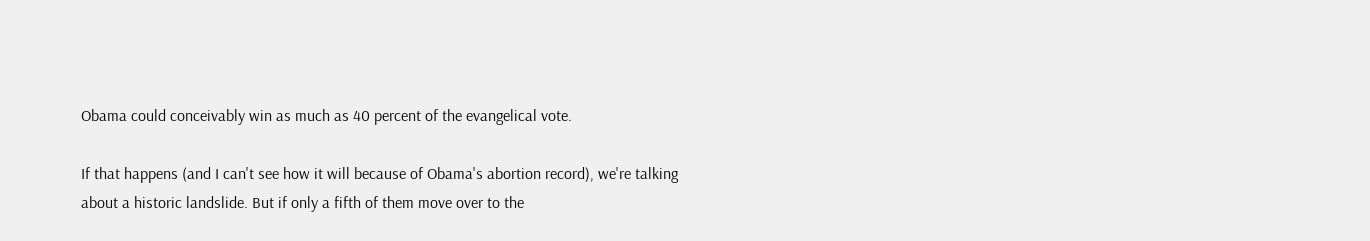Obama could conceivably win as much as 40 percent of the evangelical vote.

If that happens (and I can't see how it will because of Obama's abortion record), we're talking about a historic landslide. But if only a fifth of them move over to the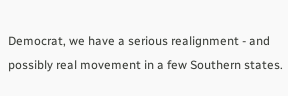Democrat, we have a serious realignment - and possibly real movement in a few Southern states.